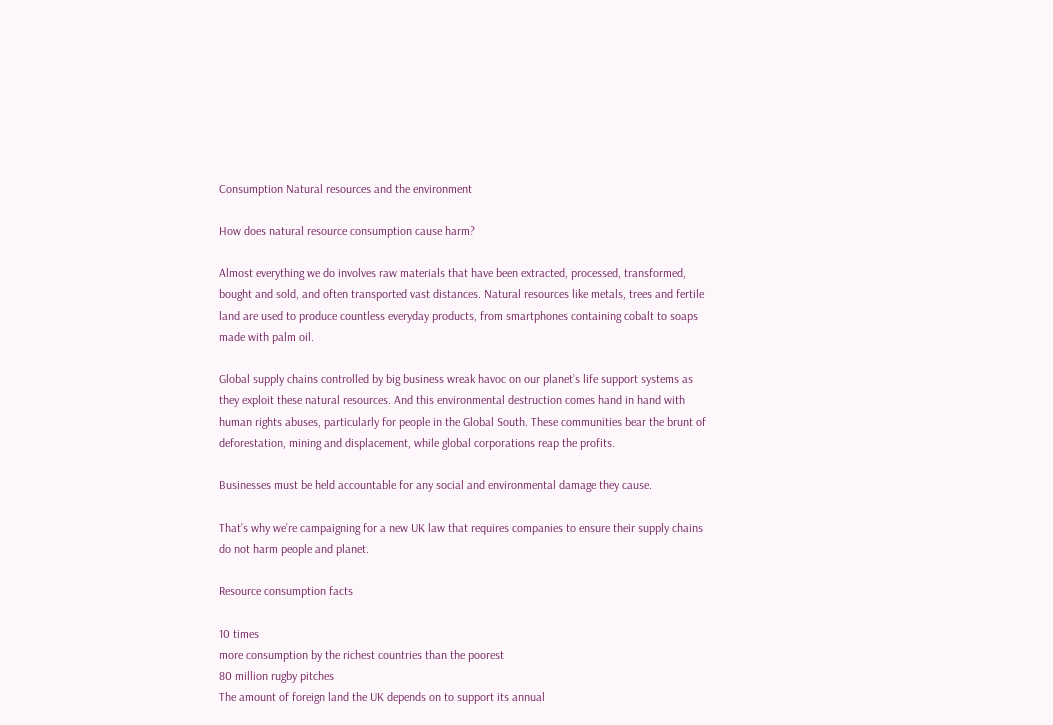Consumption Natural resources and the environment

How does natural resource consumption cause harm?

Almost everything we do involves raw materials that have been extracted, processed, transformed, bought and sold, and often transported vast distances. Natural resources like metals, trees and fertile land are used to produce countless everyday products, from smartphones containing cobalt to soaps made with palm oil.

Global supply chains controlled by big business wreak havoc on our planet’s life support systems as they exploit these natural resources. And this environmental destruction comes hand in hand with human rights abuses, particularly for people in the Global South. These communities bear the brunt of deforestation, mining and displacement, while global corporations reap the profits.

Businesses must be held accountable for any social and environmental damage they cause.

That’s why we’re campaigning for a new UK law that requires companies to ensure their supply chains do not harm people and planet.

Resource consumption facts

10 times
more consumption by the richest countries than the poorest
80 million rugby pitches
The amount of foreign land the UK depends on to support its annual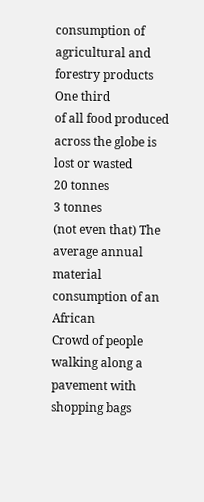consumption of agricultural and forestry products
One third
of all food produced across the globe is lost or wasted
20 tonnes
3 tonnes
(not even that) The average annual material consumption of an African
Crowd of people walking along a pavement with shopping bags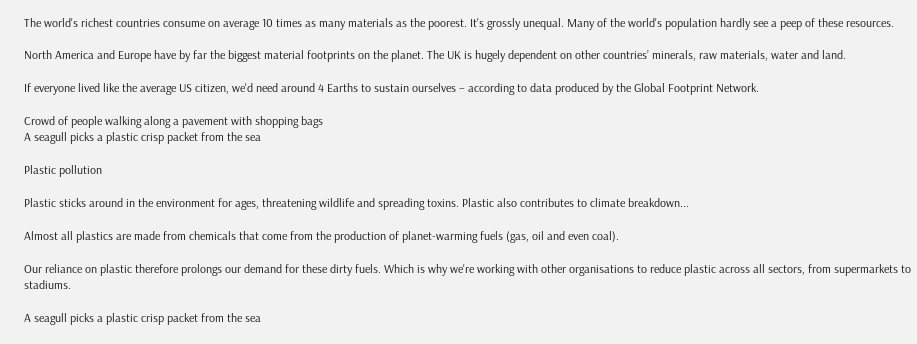The world's richest countries consume on average 10 times as many materials as the poorest. It's grossly unequal. Many of the world's population hardly see a peep of these resources.

North America and Europe have by far the biggest material footprints on the planet. The UK is hugely dependent on other countries’ minerals, raw materials, water and land.

If everyone lived like the average US citizen, we'd need around 4 Earths to sustain ourselves – according to data produced by the Global Footprint Network.

Crowd of people walking along a pavement with shopping bags
A seagull picks a plastic crisp packet from the sea

Plastic pollution

Plastic sticks around in the environment for ages, threatening wildlife and spreading toxins. Plastic also contributes to climate breakdown...

Almost all plastics are made from chemicals that come from the production of planet-warming fuels (gas, oil and even coal).

Our reliance on plastic therefore prolongs our demand for these dirty fuels. Which is why we're working with other organisations to reduce plastic across all sectors, from supermarkets to stadiums.

A seagull picks a plastic crisp packet from the sea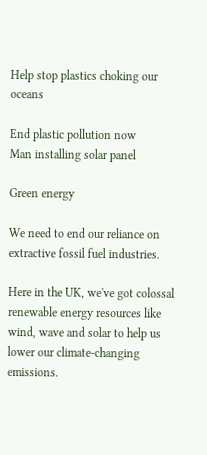Help stop plastics choking our oceans

End plastic pollution now
Man installing solar panel

Green energy

We need to end our reliance on extractive fossil fuel industries.

Here in the UK, we've got colossal renewable energy resources like wind, wave and solar to help us lower our climate-changing emissions.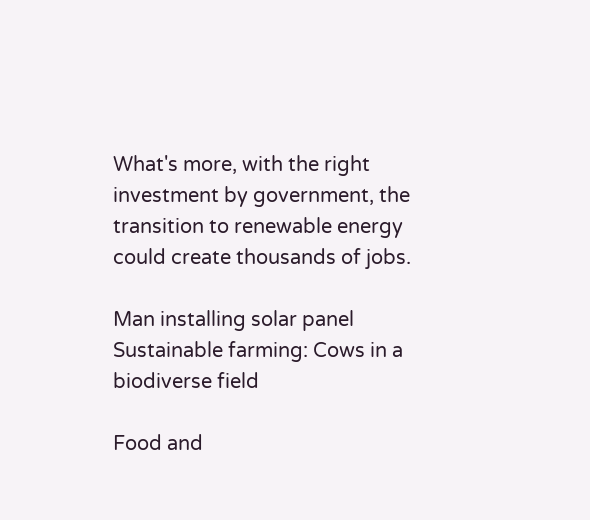What's more, with the right investment by government, the transition to renewable energy could create thousands of jobs.

Man installing solar panel
Sustainable farming: Cows in a biodiverse field

Food and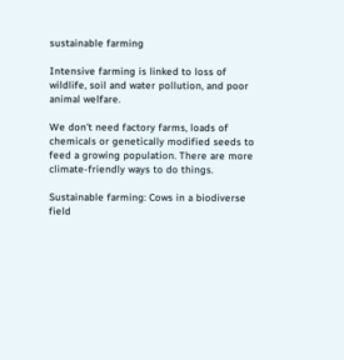sustainable farming

Intensive farming is linked to loss of wildlife, soil and water pollution, and poor animal welfare.

We don't need factory farms, loads of chemicals or genetically modified seeds to feed a growing population. There are more climate-friendly ways to do things.

Sustainable farming: Cows in a biodiverse field